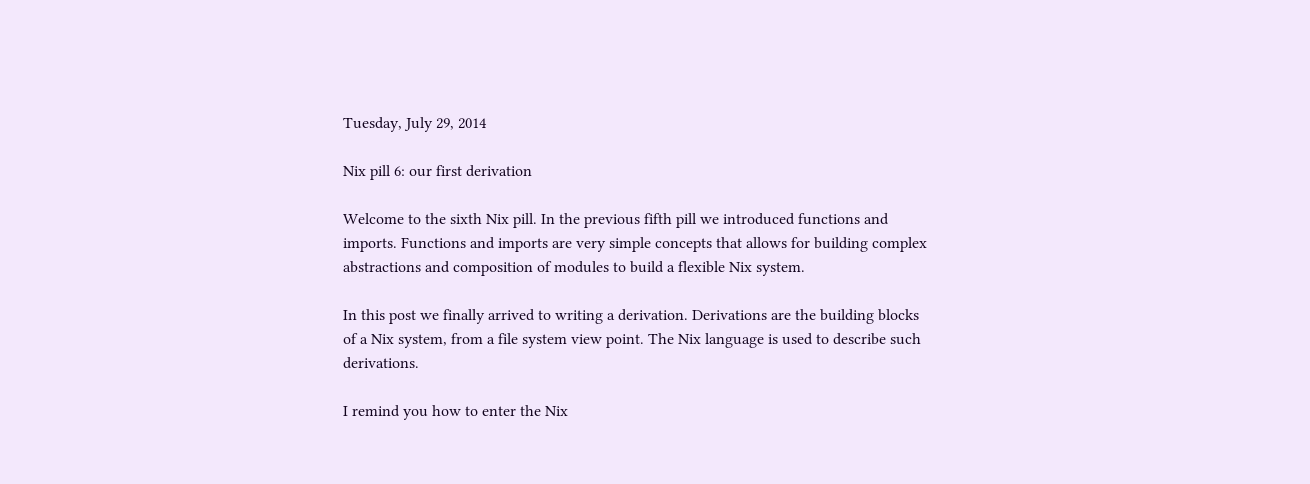Tuesday, July 29, 2014

Nix pill 6: our first derivation

Welcome to the sixth Nix pill. In the previous fifth pill we introduced functions and imports. Functions and imports are very simple concepts that allows for building complex abstractions and composition of modules to build a flexible Nix system.

In this post we finally arrived to writing a derivation. Derivations are the building blocks of a Nix system, from a file system view point. The Nix language is used to describe such derivations.

I remind you how to enter the Nix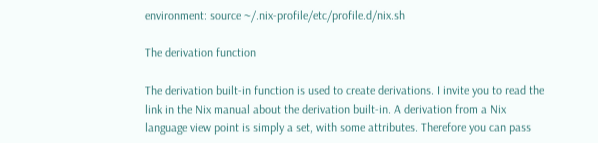environment: source ~/.nix-profile/etc/profile.d/nix.sh

The derivation function

The derivation built-in function is used to create derivations. I invite you to read the link in the Nix manual about the derivation built-in. A derivation from a Nix language view point is simply a set, with some attributes. Therefore you can pass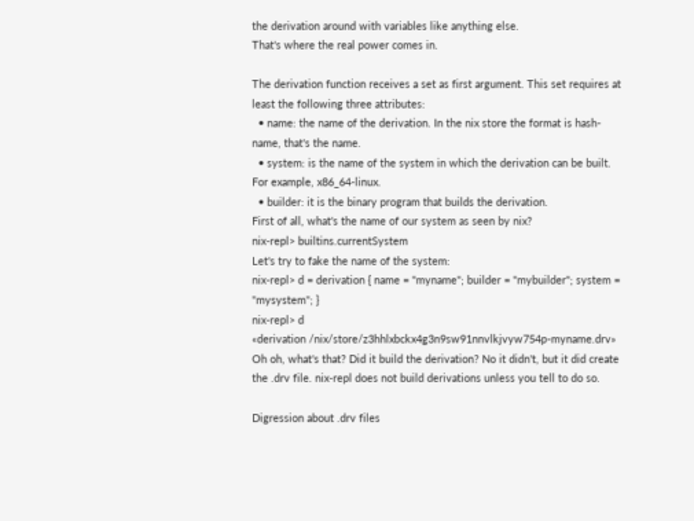the derivation around with variables like anything else.
That's where the real power comes in.

The derivation function receives a set as first argument. This set requires at least the following three attributes:
  • name: the name of the derivation. In the nix store the format is hash-name, that's the name.
  • system: is the name of the system in which the derivation can be built. For example, x86_64-linux.
  • builder: it is the binary program that builds the derivation.
First of all, what's the name of our system as seen by nix?
nix-repl> builtins.currentSystem
Let's try to fake the name of the system:
nix-repl> d = derivation { name = "myname"; builder = "mybuilder"; system = "mysystem"; }
nix-repl> d
«derivation /nix/store/z3hhlxbckx4g3n9sw91nnvlkjvyw754p-myname.drv»
Oh oh, what's that? Did it build the derivation? No it didn't, but it did create the .drv file. nix-repl does not build derivations unless you tell to do so.

Digression about .drv files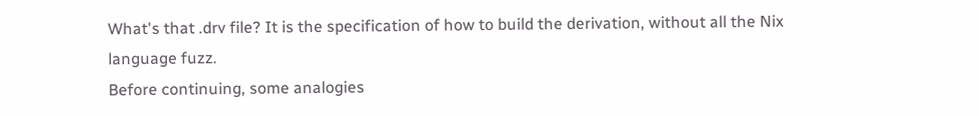What's that .drv file? It is the specification of how to build the derivation, without all the Nix language fuzz.
Before continuing, some analogies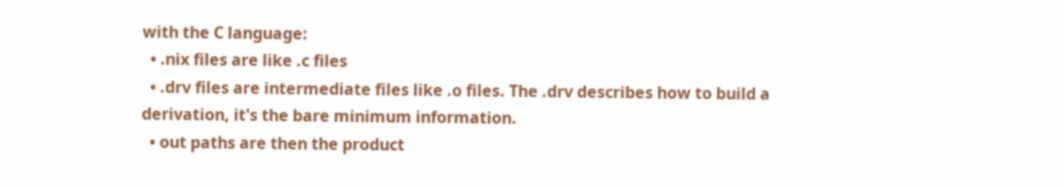with the C language:
  • .nix files are like .c files
  • .drv files are intermediate files like .o files. The .drv describes how to build a derivation, it's the bare minimum information.
  • out paths are then the product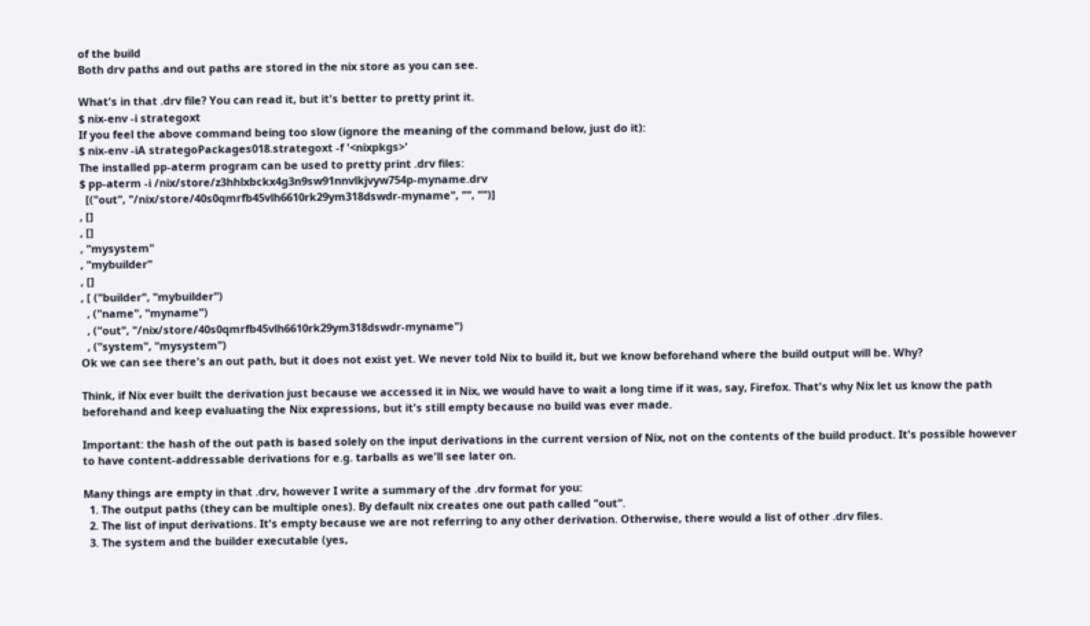of the build
Both drv paths and out paths are stored in the nix store as you can see.

What's in that .drv file? You can read it, but it's better to pretty print it.
$ nix-env -i strategoxt
If you feel the above command being too slow (ignore the meaning of the command below, just do it):
$ nix-env -iA strategoPackages018.strategoxt -f '<nixpkgs>'
The installed pp-aterm program can be used to pretty print .drv files:
$ pp-aterm -i /nix/store/z3hhlxbckx4g3n9sw91nnvlkjvyw754p-myname.drv
  [("out", "/nix/store/40s0qmrfb45vlh6610rk29ym318dswdr-myname", "", "")]
, []
, []
, "mysystem"
, "mybuilder"
, []
, [ ("builder", "mybuilder")
  , ("name", "myname")
  , ("out", "/nix/store/40s0qmrfb45vlh6610rk29ym318dswdr-myname")
  , ("system", "mysystem")
Ok we can see there's an out path, but it does not exist yet. We never told Nix to build it, but we know beforehand where the build output will be. Why?

Think, if Nix ever built the derivation just because we accessed it in Nix, we would have to wait a long time if it was, say, Firefox. That's why Nix let us know the path beforehand and keep evaluating the Nix expressions, but it's still empty because no build was ever made.

Important: the hash of the out path is based solely on the input derivations in the current version of Nix, not on the contents of the build product. It's possible however to have content-addressable derivations for e.g. tarballs as we'll see later on.

Many things are empty in that .drv, however I write a summary of the .drv format for you:
  1. The output paths (they can be multiple ones). By default nix creates one out path called "out".
  2. The list of input derivations. It's empty because we are not referring to any other derivation. Otherwise, there would a list of other .drv files.
  3. The system and the builder executable (yes,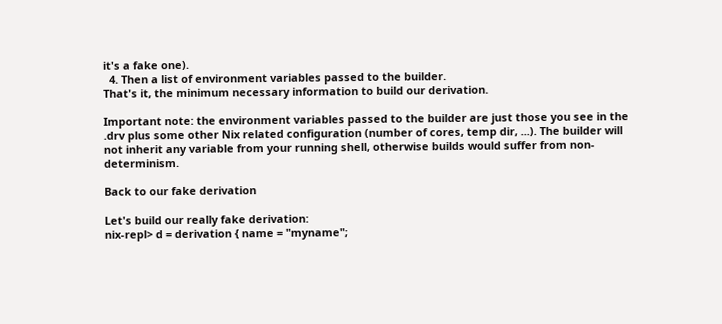it's a fake one).
  4. Then a list of environment variables passed to the builder.
That's it, the minimum necessary information to build our derivation.

Important note: the environment variables passed to the builder are just those you see in the .drv plus some other Nix related configuration (number of cores, temp dir, ...). The builder will not inherit any variable from your running shell, otherwise builds would suffer from non-determinism.

Back to our fake derivation

Let's build our really fake derivation:
nix-repl> d = derivation { name = "myname";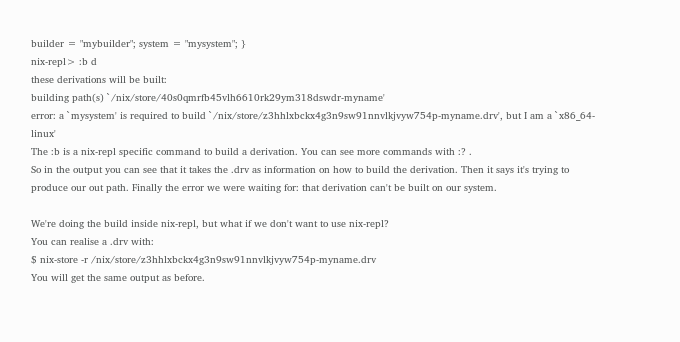builder = "mybuilder"; system = "mysystem"; }
nix-repl> :b d
these derivations will be built:
building path(s) `/nix/store/40s0qmrfb45vlh6610rk29ym318dswdr-myname'
error: a `mysystem' is required to build `/nix/store/z3hhlxbckx4g3n9sw91nnvlkjvyw754p-myname.drv', but I am a `x86_64-linux'
The :b is a nix-repl specific command to build a derivation. You can see more commands with :? .
So in the output you can see that it takes the .drv as information on how to build the derivation. Then it says it's trying to produce our out path. Finally the error we were waiting for: that derivation can't be built on our system.

We're doing the build inside nix-repl, but what if we don't want to use nix-repl?
You can realise a .drv with:
$ nix-store -r /nix/store/z3hhlxbckx4g3n9sw91nnvlkjvyw754p-myname.drv
You will get the same output as before.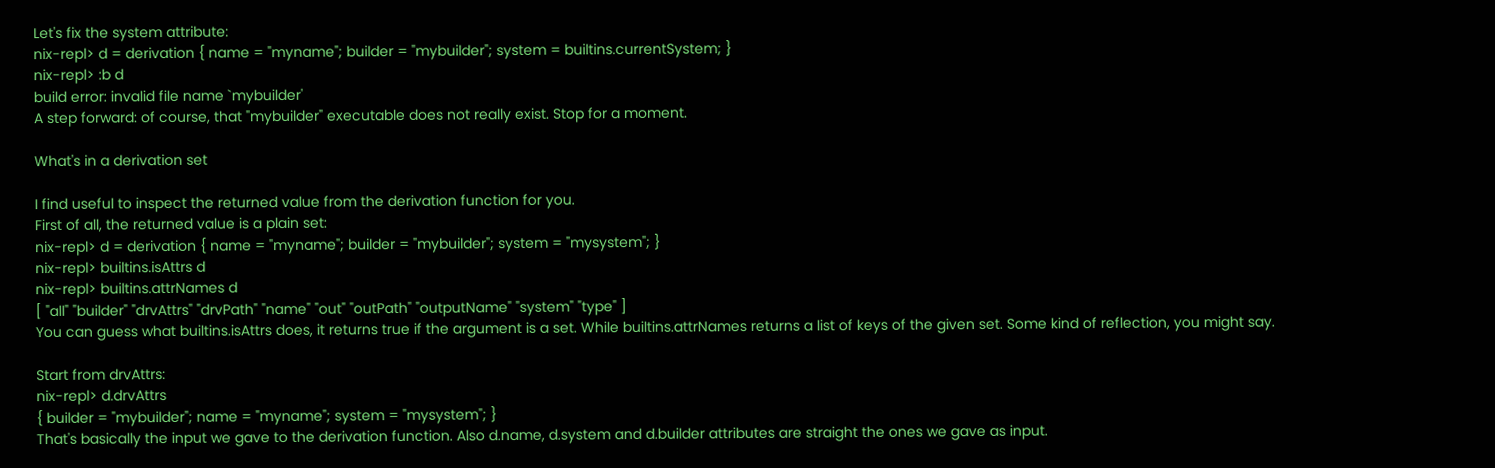Let's fix the system attribute:
nix-repl> d = derivation { name = "myname"; builder = "mybuilder"; system = builtins.currentSystem; }
nix-repl> :b d
build error: invalid file name `mybuilder'
A step forward: of course, that "mybuilder" executable does not really exist. Stop for a moment.

What's in a derivation set

I find useful to inspect the returned value from the derivation function for you.
First of all, the returned value is a plain set:
nix-repl> d = derivation { name = "myname"; builder = "mybuilder"; system = "mysystem"; }
nix-repl> builtins.isAttrs d
nix-repl> builtins.attrNames d
[ "all" "builder" "drvAttrs" "drvPath" "name" "out" "outPath" "outputName" "system" "type" ]
You can guess what builtins.isAttrs does, it returns true if the argument is a set. While builtins.attrNames returns a list of keys of the given set. Some kind of reflection, you might say.

Start from drvAttrs:
nix-repl> d.drvAttrs
{ builder = "mybuilder"; name = "myname"; system = "mysystem"; }
That's basically the input we gave to the derivation function. Also d.name, d.system and d.builder attributes are straight the ones we gave as input.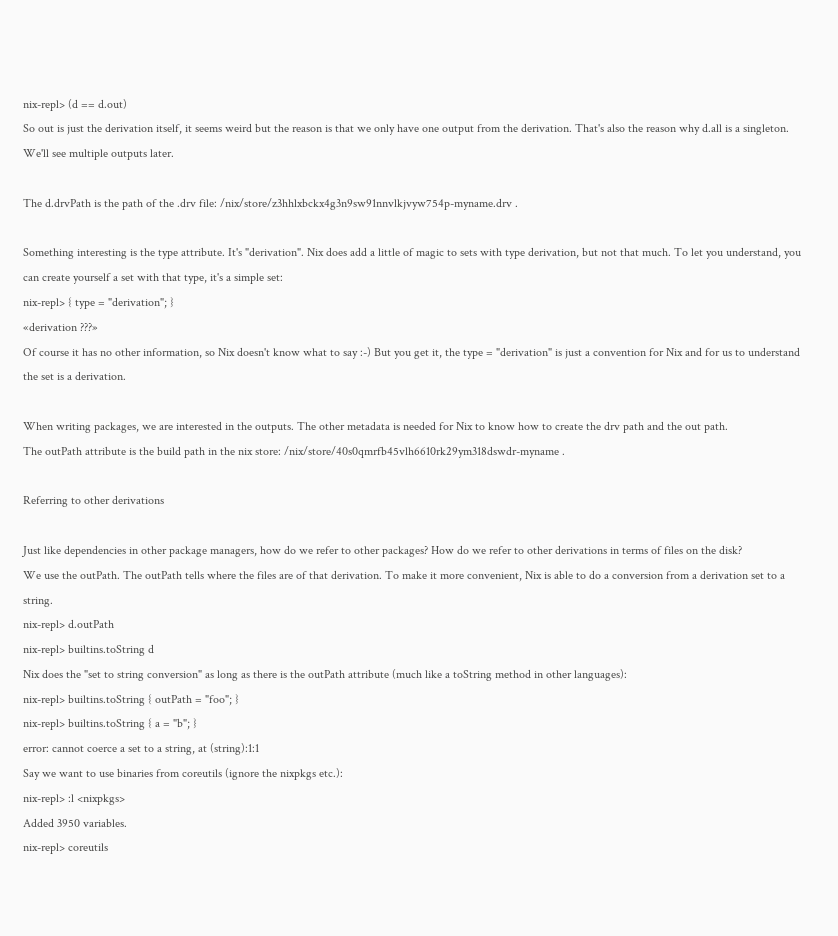nix-repl> (d == d.out)
So out is just the derivation itself, it seems weird but the reason is that we only have one output from the derivation. That's also the reason why d.all is a singleton. We'll see multiple outputs later.

The d.drvPath is the path of the .drv file: /nix/store/z3hhlxbckx4g3n9sw91nnvlkjvyw754p-myname.drv .

Something interesting is the type attribute. It's "derivation". Nix does add a little of magic to sets with type derivation, but not that much. To let you understand, you can create yourself a set with that type, it's a simple set:
nix-repl> { type = "derivation"; }
«derivation ???»
Of course it has no other information, so Nix doesn't know what to say :-) But you get it, the type = "derivation" is just a convention for Nix and for us to understand the set is a derivation.

When writing packages, we are interested in the outputs. The other metadata is needed for Nix to know how to create the drv path and the out path.
The outPath attribute is the build path in the nix store: /nix/store/40s0qmrfb45vlh6610rk29ym318dswdr-myname .

Referring to other derivations

Just like dependencies in other package managers, how do we refer to other packages? How do we refer to other derivations in terms of files on the disk?
We use the outPath. The outPath tells where the files are of that derivation. To make it more convenient, Nix is able to do a conversion from a derivation set to a string.
nix-repl> d.outPath
nix-repl> builtins.toString d
Nix does the "set to string conversion" as long as there is the outPath attribute (much like a toString method in other languages):
nix-repl> builtins.toString { outPath = "foo"; }
nix-repl> builtins.toString { a = "b"; }
error: cannot coerce a set to a string, at (string):1:1
Say we want to use binaries from coreutils (ignore the nixpkgs etc.):
nix-repl> :l <nixpkgs>
Added 3950 variables.
nix-repl> coreutils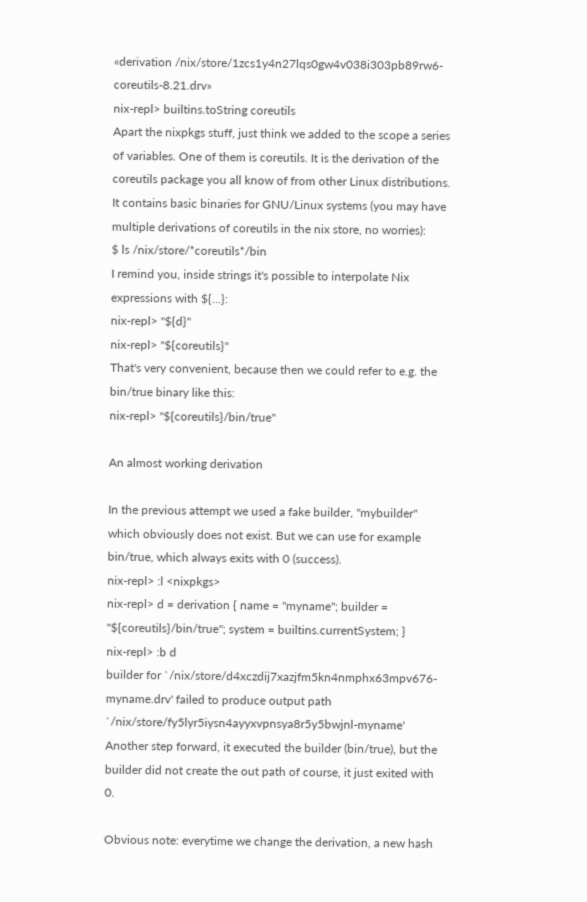«derivation /nix/store/1zcs1y4n27lqs0gw4v038i303pb89rw6-coreutils-8.21.drv»
nix-repl> builtins.toString coreutils
Apart the nixpkgs stuff, just think we added to the scope a series of variables. One of them is coreutils. It is the derivation of the coreutils package you all know of from other Linux distributions.
It contains basic binaries for GNU/Linux systems (you may have multiple derivations of coreutils in the nix store, no worries):
$ ls /nix/store/*coreutils*/bin
I remind you, inside strings it's possible to interpolate Nix expressions with ${...}:
nix-repl> "${d}"
nix-repl> "${coreutils}"
That's very convenient, because then we could refer to e.g. the bin/true binary like this:
nix-repl> "${coreutils}/bin/true"

An almost working derivation

In the previous attempt we used a fake builder, "mybuilder" which obviously does not exist. But we can use for example bin/true, which always exits with 0 (success).
nix-repl> :l <nixpkgs>
nix-repl> d = derivation { name = "myname"; builder = "${coreutils}/bin/true"; system = builtins.currentSystem; }
nix-repl> :b d
builder for `/nix/store/d4xczdij7xazjfm5kn4nmphx63mpv676-myname.drv' failed to produce output path `/nix/store/fy5lyr5iysn4ayyxvpnsya8r5y5bwjnl-myname'
Another step forward, it executed the builder (bin/true), but the builder did not create the out path of course, it just exited with 0.

Obvious note: everytime we change the derivation, a new hash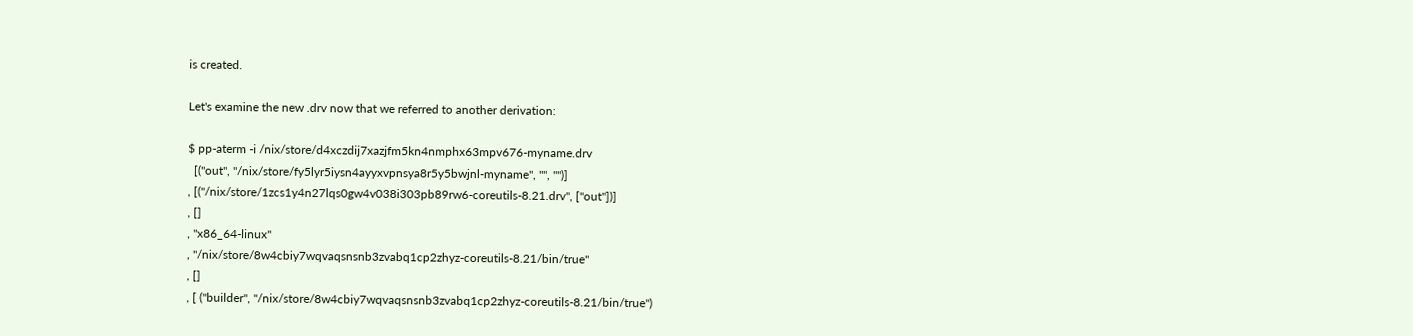is created.

Let's examine the new .drv now that we referred to another derivation:

$ pp-aterm -i /nix/store/d4xczdij7xazjfm5kn4nmphx63mpv676-myname.drv
  [("out", "/nix/store/fy5lyr5iysn4ayyxvpnsya8r5y5bwjnl-myname", "", "")]
, [("/nix/store/1zcs1y4n27lqs0gw4v038i303pb89rw6-coreutils-8.21.drv", ["out"])]
, []
, "x86_64-linux"
, "/nix/store/8w4cbiy7wqvaqsnsnb3zvabq1cp2zhyz-coreutils-8.21/bin/true"
, []
, [ ("builder", "/nix/store/8w4cbiy7wqvaqsnsnb3zvabq1cp2zhyz-coreutils-8.21/bin/true")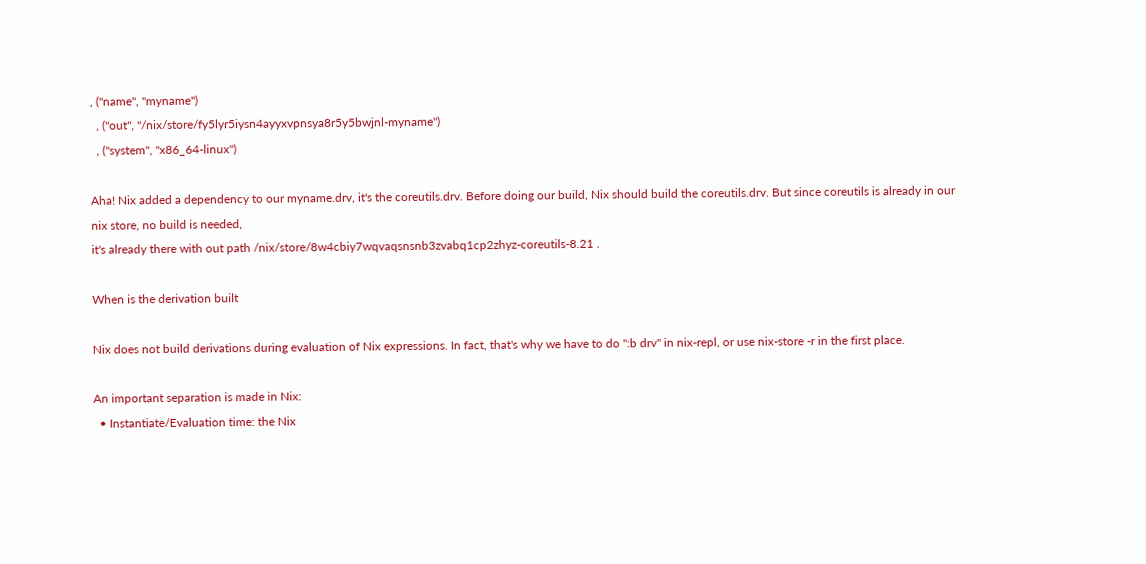, ("name", "myname")
  , ("out", "/nix/store/fy5lyr5iysn4ayyxvpnsya8r5y5bwjnl-myname")
  , ("system", "x86_64-linux")

Aha! Nix added a dependency to our myname.drv, it's the coreutils.drv. Before doing our build, Nix should build the coreutils.drv. But since coreutils is already in our nix store, no build is needed,
it's already there with out path /nix/store/8w4cbiy7wqvaqsnsnb3zvabq1cp2zhyz-coreutils-8.21 .

When is the derivation built

Nix does not build derivations during evaluation of Nix expressions. In fact, that's why we have to do ":b drv" in nix-repl, or use nix-store -r in the first place.

An important separation is made in Nix:
  • Instantiate/Evaluation time: the Nix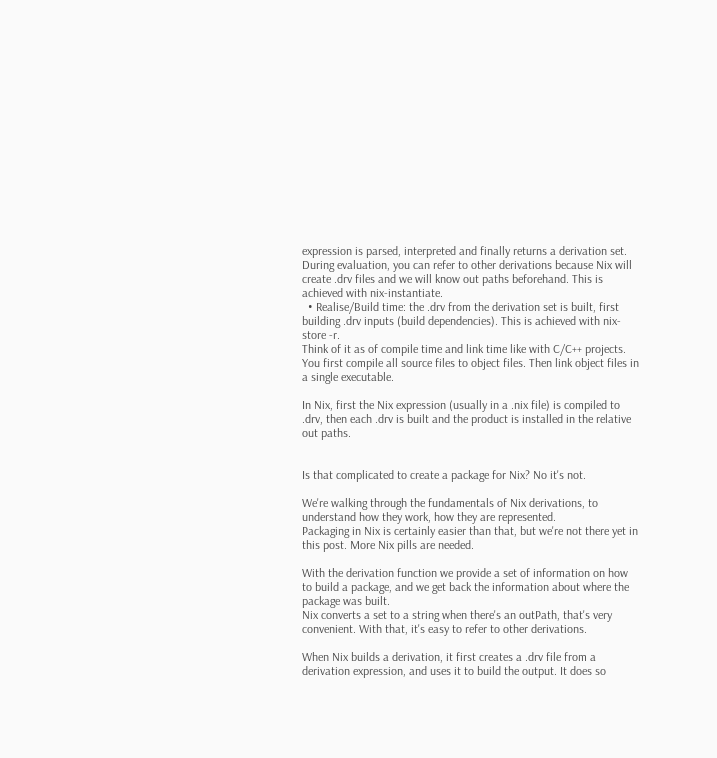expression is parsed, interpreted and finally returns a derivation set. During evaluation, you can refer to other derivations because Nix will create .drv files and we will know out paths beforehand. This is achieved with nix-instantiate.
  • Realise/Build time: the .drv from the derivation set is built, first building .drv inputs (build dependencies). This is achieved with nix-store -r.
Think of it as of compile time and link time like with C/C++ projects. You first compile all source files to object files. Then link object files in a single executable.

In Nix, first the Nix expression (usually in a .nix file) is compiled to .drv, then each .drv is built and the product is installed in the relative out paths.


Is that complicated to create a package for Nix? No it's not.

We're walking through the fundamentals of Nix derivations, to understand how they work, how they are represented.
Packaging in Nix is certainly easier than that, but we're not there yet in this post. More Nix pills are needed.

With the derivation function we provide a set of information on how to build a package, and we get back the information about where the package was built.
Nix converts a set to a string when there's an outPath, that's very convenient. With that, it's easy to refer to other derivations.

When Nix builds a derivation, it first creates a .drv file from a derivation expression, and uses it to build the output. It does so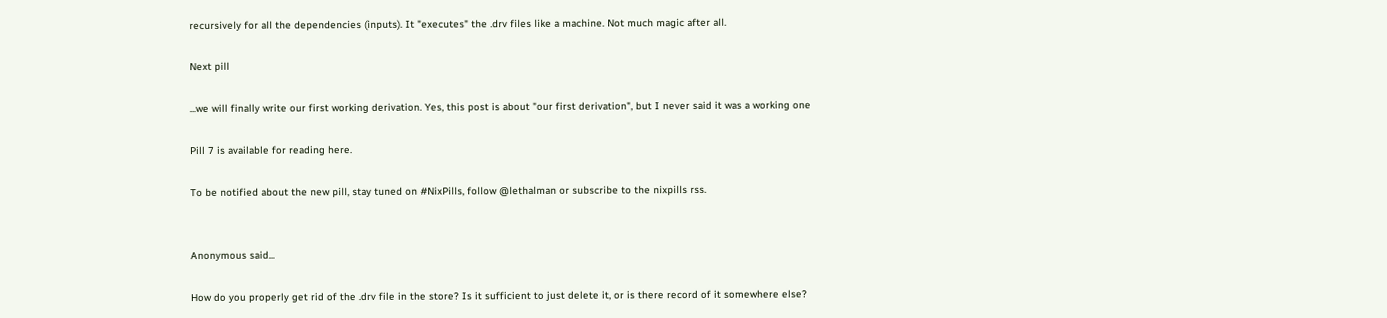recursively for all the dependencies (inputs). It "executes" the .drv files like a machine. Not much magic after all.

Next pill

...we will finally write our first working derivation. Yes, this post is about "our first derivation", but I never said it was a working one

Pill 7 is available for reading here.

To be notified about the new pill, stay tuned on #NixPills, follow @lethalman or subscribe to the nixpills rss.


Anonymous said...

How do you properly get rid of the .drv file in the store? Is it sufficient to just delete it, or is there record of it somewhere else?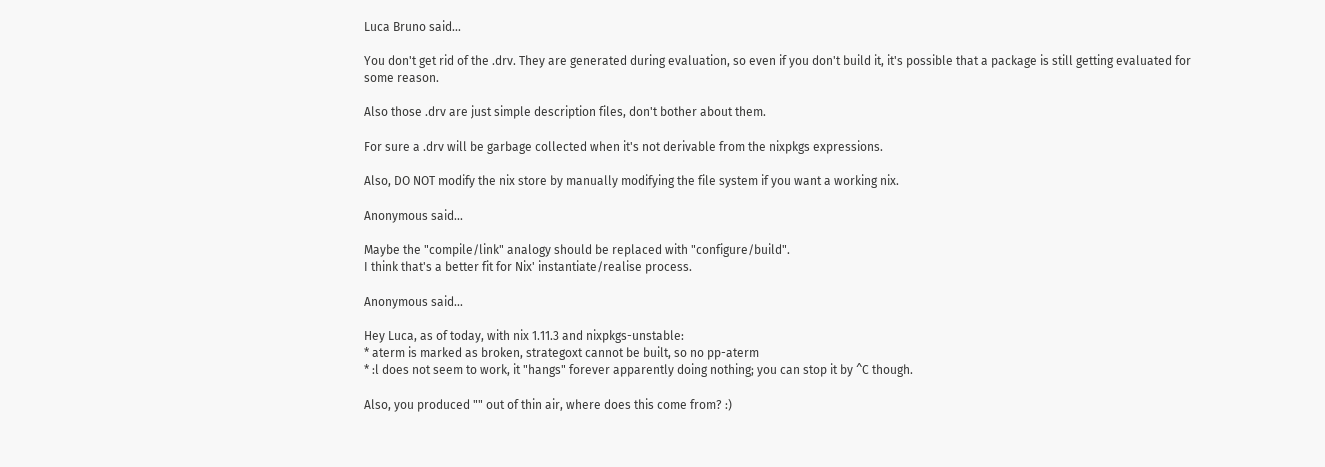Luca Bruno said...

You don't get rid of the .drv. They are generated during evaluation, so even if you don't build it, it's possible that a package is still getting evaluated for some reason.

Also those .drv are just simple description files, don't bother about them.

For sure a .drv will be garbage collected when it's not derivable from the nixpkgs expressions.

Also, DO NOT modify the nix store by manually modifying the file system if you want a working nix.

Anonymous said...

Maybe the "compile/link" analogy should be replaced with "configure/build".
I think that's a better fit for Nix' instantiate/realise process.

Anonymous said...

Hey Luca, as of today, with nix 1.11.3 and nixpkgs-unstable:
* aterm is marked as broken, strategoxt cannot be built, so no pp-aterm
* :l does not seem to work, it "hangs" forever apparently doing nothing; you can stop it by ^C though.

Also, you produced "" out of thin air, where does this come from? :)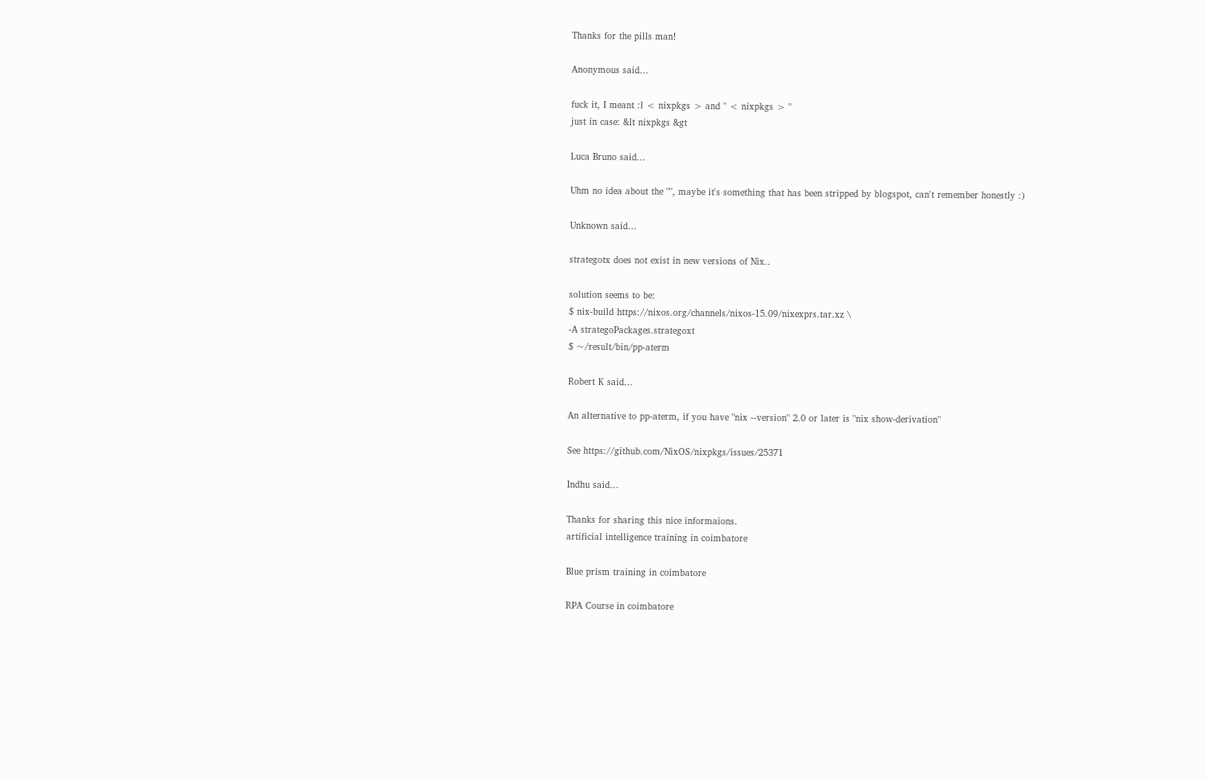Thanks for the pills man!

Anonymous said...

fuck it, I meant :l < nixpkgs > and " < nixpkgs > "
just in case: &lt nixpkgs &gt

Luca Bruno said...

Uhm no idea about the "", maybe it's something that has been stripped by blogspot, can't remember honestly :)

Unknown said...

strategotx does not exist in new versions of Nix..

solution seems to be:
$ nix-build https://nixos.org/channels/nixos-15.09/nixexprs.tar.xz \
-A strategoPackages.strategoxt
$ ~/result/bin/pp-aterm

Robert K said...

An alternative to pp-aterm, if you have "nix --version" 2.0 or later is "nix show-derivation"

See https://github.com/NixOS/nixpkgs/issues/25371

Indhu said...

Thanks for sharing this nice informaions.
artificial intelligence training in coimbatore

Blue prism training in coimbatore

RPA Course in coimbatore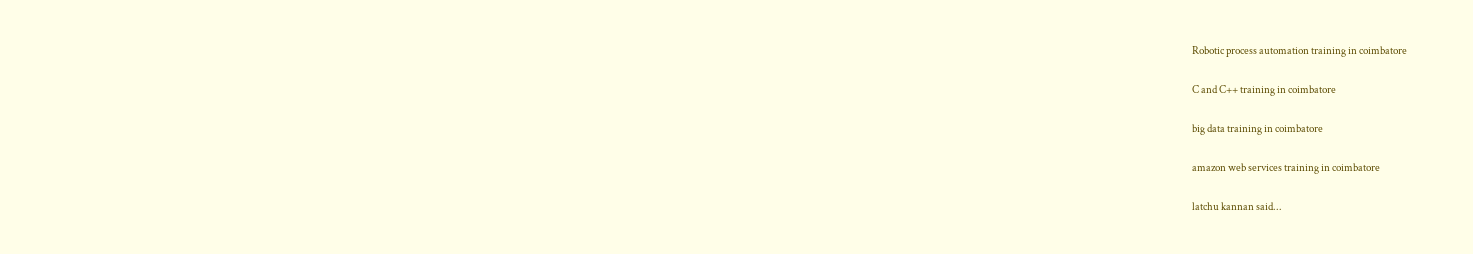Robotic process automation training in coimbatore

C and C++ training in coimbatore

big data training in coimbatore

amazon web services training in coimbatore

latchu kannan said...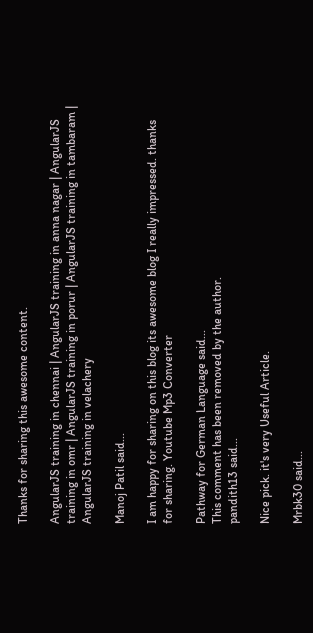Thanks for sharing this awesome content.

AngularJS training in chennai | AngularJS training in anna nagar | AngularJS training in omr | AngularJS training in porur | AngularJS training in tambaram | AngularJS training in velachery

Manoj Patil said...

I am happy for sharing on this blog its awesome blog I really impressed. thanks for sharing. Youtube Mp3 Converter

Pathway for German Language said...
This comment has been removed by the author.
pandith13 said...

Nice pick. it's very Useful Article.

Mrbk30 said...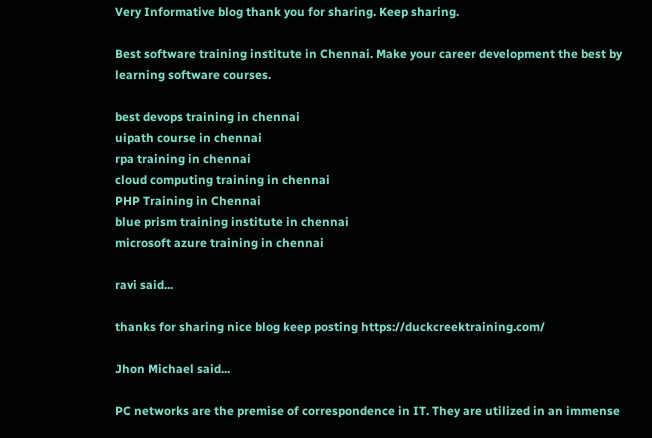Very Informative blog thank you for sharing. Keep sharing.

Best software training institute in Chennai. Make your career development the best by learning software courses.

best devops training in chennai
uipath course in chennai
rpa training in chennai
cloud computing training in chennai
PHP Training in Chennai
blue prism training institute in chennai
microsoft azure training in chennai

ravi said...

thanks for sharing nice blog keep posting https://duckcreektraining.com/

Jhon Michael said...

PC networks are the premise of correspondence in IT. They are utilized in an immense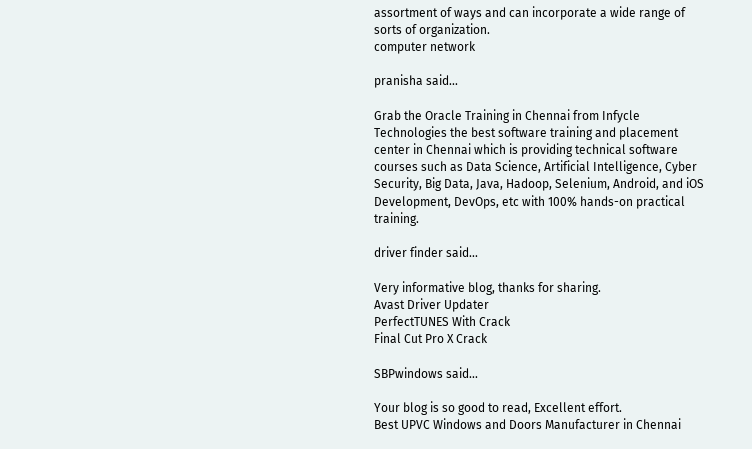assortment of ways and can incorporate a wide range of sorts of organization.
computer network

pranisha said...

Grab the Oracle Training in Chennai from Infycle Technologies the best software training and placement center in Chennai which is providing technical software courses such as Data Science, Artificial Intelligence, Cyber Security, Big Data, Java, Hadoop, Selenium, Android, and iOS Development, DevOps, etc with 100% hands-on practical training.

driver finder said...

Very informative blog, thanks for sharing.
Avast Driver Updater
PerfectTUNES With Crack
Final Cut Pro X Crack

SBPwindows said...

Your blog is so good to read, Excellent effort.
Best UPVC Windows and Doors Manufacturer in Chennai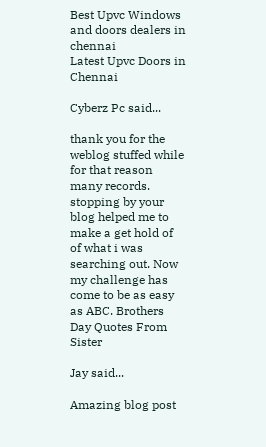Best Upvc Windows and doors dealers in chennai
Latest Upvc Doors in Chennai

Cyberz Pc said...

thank you for the weblog stuffed while for that reason many records. stopping by your blog helped me to make a get hold of of what i was searching out. Now my challenge has come to be as easy as ABC. Brothers Day Quotes From Sister

Jay said...

Amazing blog post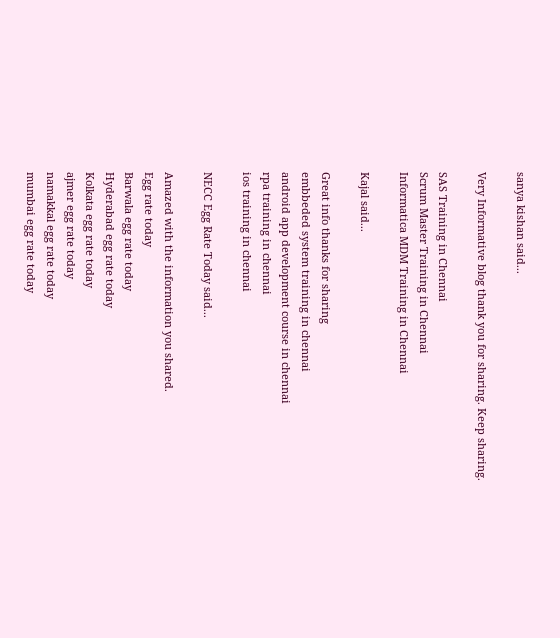sanya kishan said...

Very Informative blog thank you for sharing. Keep sharing.

SAS Training in Chennai
Scrum Master Training in Chennai
Informatica MDM Training in Chennai

Kajal said...

Great info thanks for sharing
embbeded system training in chennai
android app development course in chennai
rpa training in chennai
ios training in chennai

NECC Egg Rate Today said...

Amazed with the information you shared.
Egg rate today
Barwala egg rate today
Hyderabad egg rate today
Kolkata egg rate today
ajmer egg rate today
namakkal egg rate today
mumbai egg rate today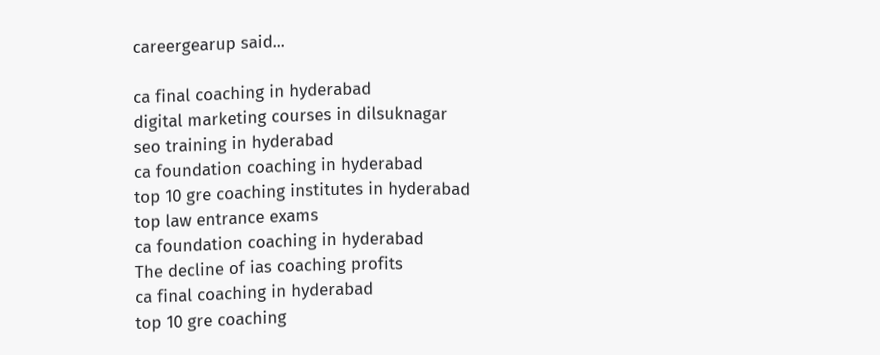careergearup said...

ca final coaching in hyderabad
digital marketing courses in dilsuknagar
seo training in hyderabad
ca foundation coaching in hyderabad
top 10 gre coaching institutes in hyderabad
top law entrance exams
ca foundation coaching in hyderabad
The decline of ias coaching profits
ca final coaching in hyderabad
top 10 gre coaching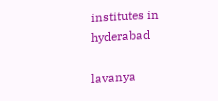institutes in hyderabad

lavanya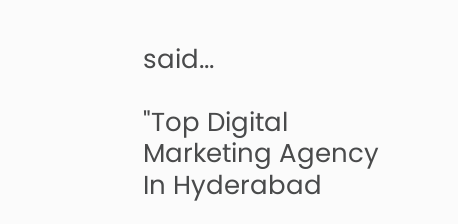said...

"Top Digital Marketing Agency In Hyderabad